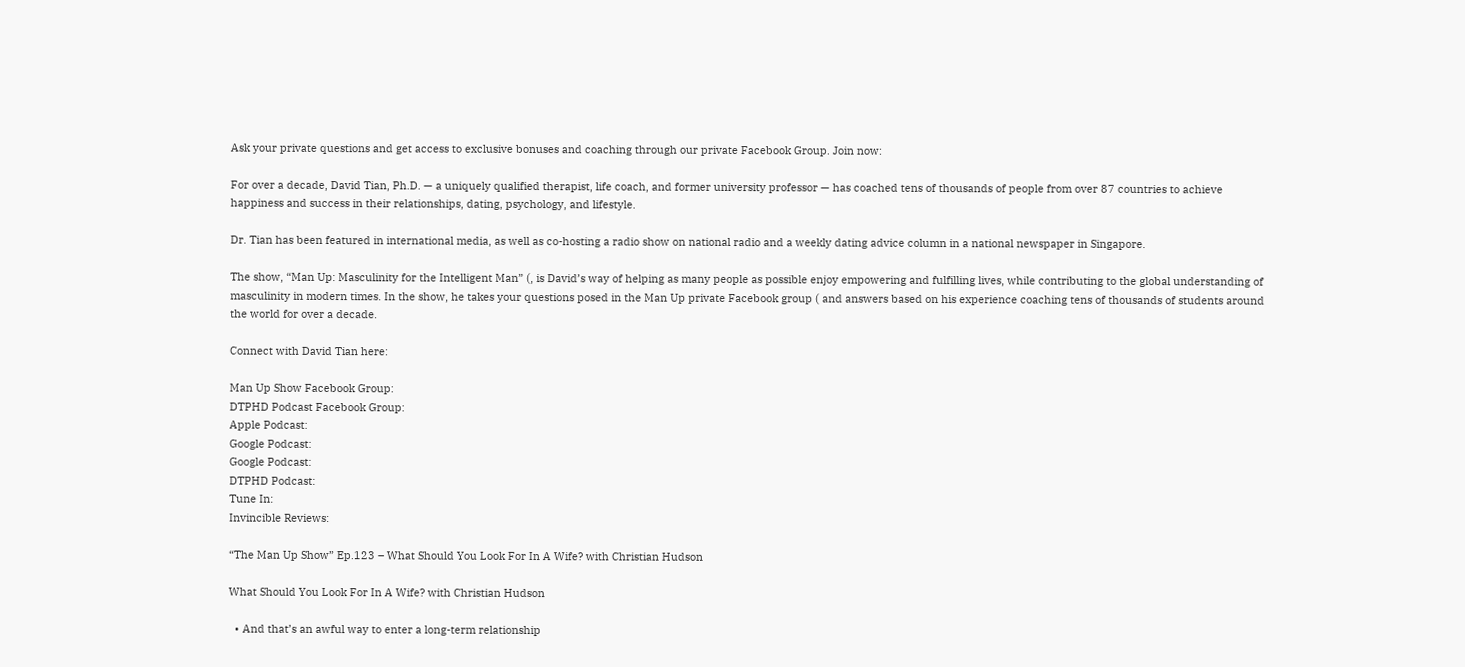Ask your private questions and get access to exclusive bonuses and coaching through our private Facebook Group. Join now:

For over a decade, David Tian, Ph.D. — a uniquely qualified therapist, life coach, and former university professor — has coached tens of thousands of people from over 87 countries to achieve happiness and success in their relationships, dating, psychology, and lifestyle.

Dr. Tian has been featured in international media, as well as co-hosting a radio show on national radio and a weekly dating advice column in a national newspaper in Singapore.

The show, “Man Up: Masculinity for the Intelligent Man” (, is David’s way of helping as many people as possible enjoy empowering and fulfilling lives, while contributing to the global understanding of masculinity in modern times. In the show, he takes your questions posed in the Man Up private Facebook group ( and answers based on his experience coaching tens of thousands of students around the world for over a decade.

Connect with David Tian here:

Man Up Show Facebook Group:
DTPHD Podcast Facebook Group:
Apple Podcast:
Google Podcast:
Google Podcast:
DTPHD Podcast:
Tune In:
Invincible Reviews:

“The Man Up Show” Ep.123 – What Should You Look For In A Wife? with Christian Hudson

What Should You Look For In A Wife? with Christian Hudson

  • And that’s an awful way to enter a long-term relationship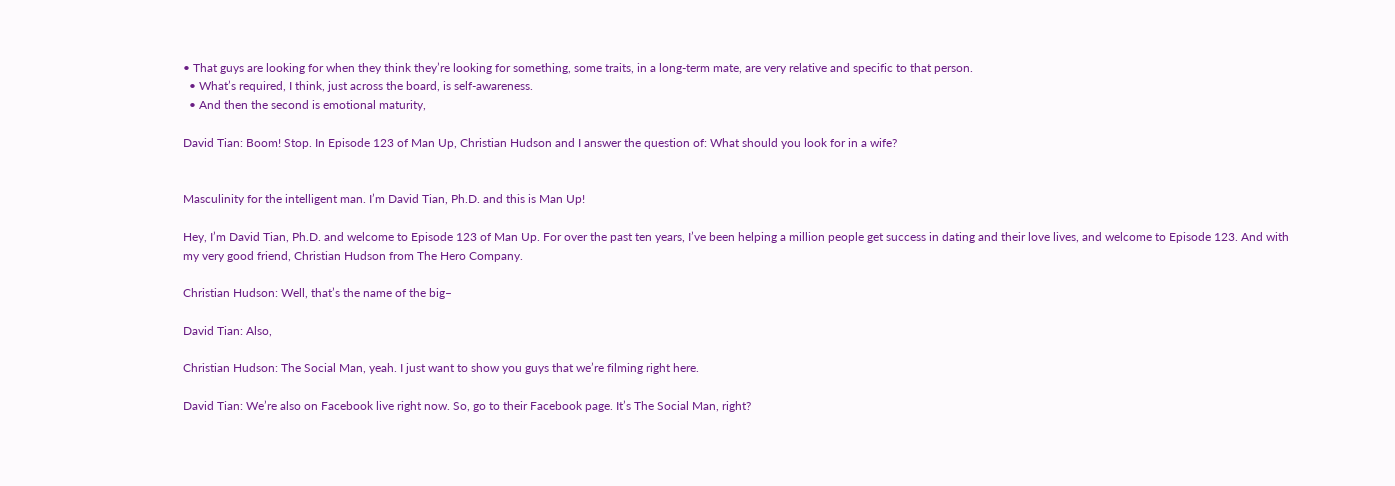• That guys are looking for when they think they’re looking for something, some traits, in a long-term mate, are very relative and specific to that person.
  • What’s required, I think, just across the board, is self-awareness.
  • And then the second is emotional maturity,

David Tian: Boom! Stop. In Episode 123 of Man Up, Christian Hudson and I answer the question of: What should you look for in a wife?


Masculinity for the intelligent man. I’m David Tian, Ph.D. and this is Man Up!

Hey, I’m David Tian, Ph.D. and welcome to Episode 123 of Man Up. For over the past ten years, I’ve been helping a million people get success in dating and their love lives, and welcome to Episode 123. And with my very good friend, Christian Hudson from The Hero Company.

Christian Hudson: Well, that’s the name of the big–

David Tian: Also,

Christian Hudson: The Social Man, yeah. I just want to show you guys that we’re filming right here.

David Tian: We’re also on Facebook live right now. So, go to their Facebook page. It’s The Social Man, right?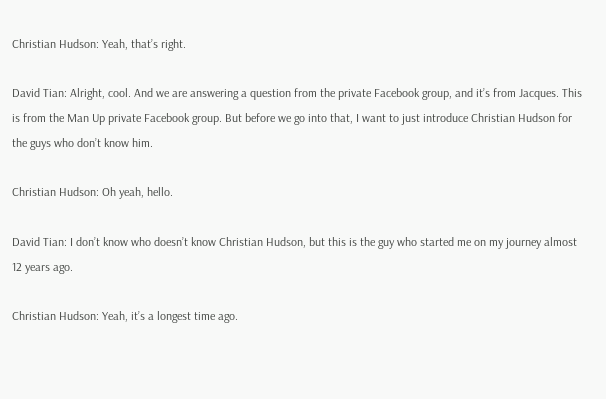Christian Hudson: Yeah, that’s right.

David Tian: Alright, cool. And we are answering a question from the private Facebook group, and it’s from Jacques. This is from the Man Up private Facebook group. But before we go into that, I want to just introduce Christian Hudson for the guys who don’t know him.

Christian Hudson: Oh yeah, hello.

David Tian: I don’t know who doesn’t know Christian Hudson, but this is the guy who started me on my journey almost 12 years ago.

Christian Hudson: Yeah, it’s a longest time ago.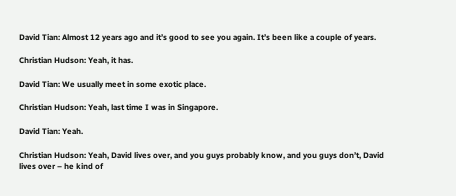David Tian: Almost 12 years ago and it’s good to see you again. It’s been like a couple of years.

Christian Hudson: Yeah, it has.

David Tian: We usually meet in some exotic place.

Christian Hudson: Yeah, last time I was in Singapore.

David Tian: Yeah.

Christian Hudson: Yeah, David lives over, and you guys probably know, and you guys don’t, David lives over – he kind of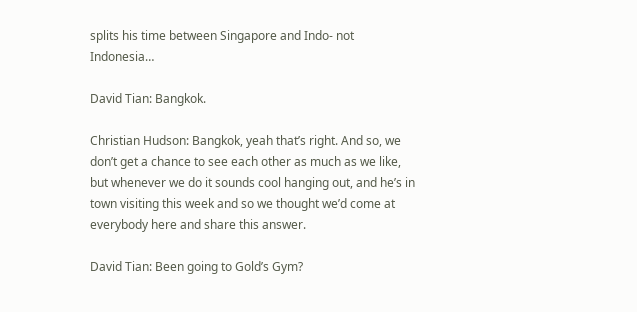splits his time between Singapore and Indo- not Indonesia…

David Tian: Bangkok.

Christian Hudson: Bangkok, yeah that’s right. And so, we don’t get a chance to see each other as much as we like, but whenever we do it sounds cool hanging out, and he’s in town visiting this week and so we thought we’d come at everybody here and share this answer.

David Tian: Been going to Gold’s Gym?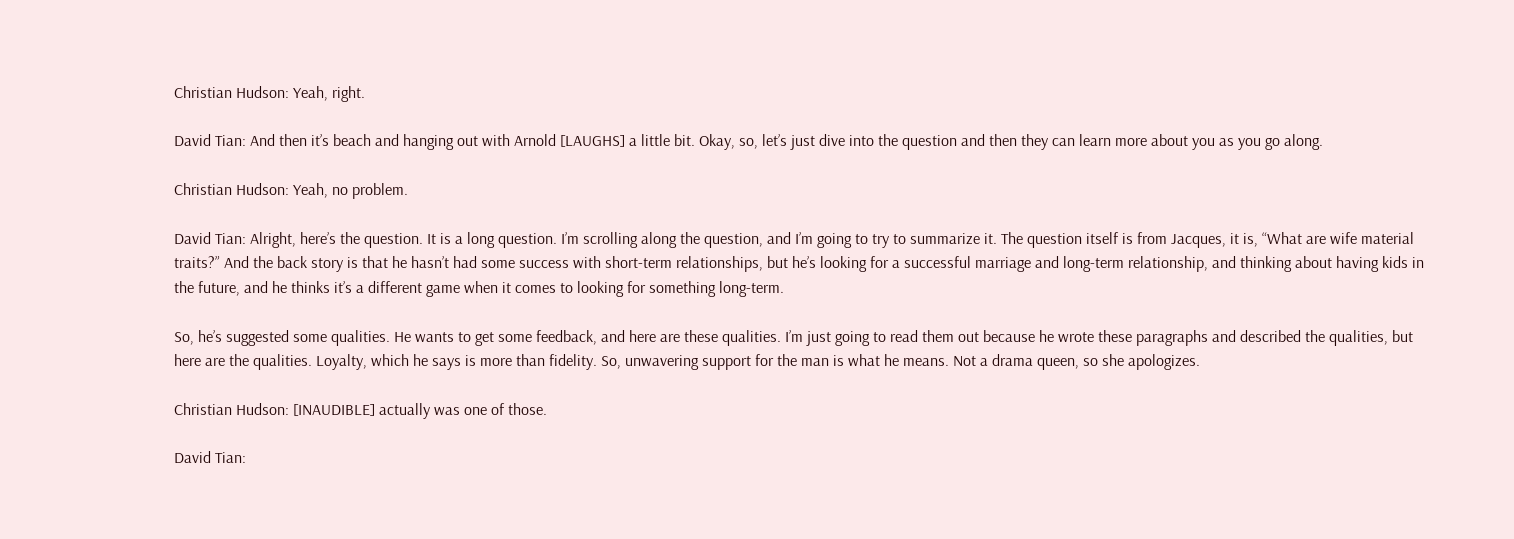Christian Hudson: Yeah, right.

David Tian: And then it’s beach and hanging out with Arnold [LAUGHS] a little bit. Okay, so, let’s just dive into the question and then they can learn more about you as you go along.

Christian Hudson: Yeah, no problem.

David Tian: Alright, here’s the question. It is a long question. I’m scrolling along the question, and I’m going to try to summarize it. The question itself is from Jacques, it is, “What are wife material traits?” And the back story is that he hasn’t had some success with short-term relationships, but he’s looking for a successful marriage and long-term relationship, and thinking about having kids in the future, and he thinks it’s a different game when it comes to looking for something long-term.

So, he’s suggested some qualities. He wants to get some feedback, and here are these qualities. I’m just going to read them out because he wrote these paragraphs and described the qualities, but here are the qualities. Loyalty, which he says is more than fidelity. So, unwavering support for the man is what he means. Not a drama queen, so she apologizes.

Christian Hudson: [INAUDIBLE] actually was one of those.

David Tian: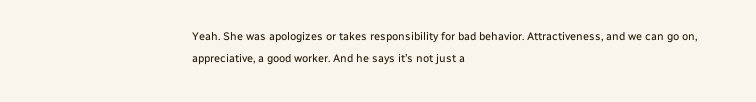Yeah. She was apologizes or takes responsibility for bad behavior. Attractiveness, and we can go on, appreciative, a good worker. And he says it’s not just a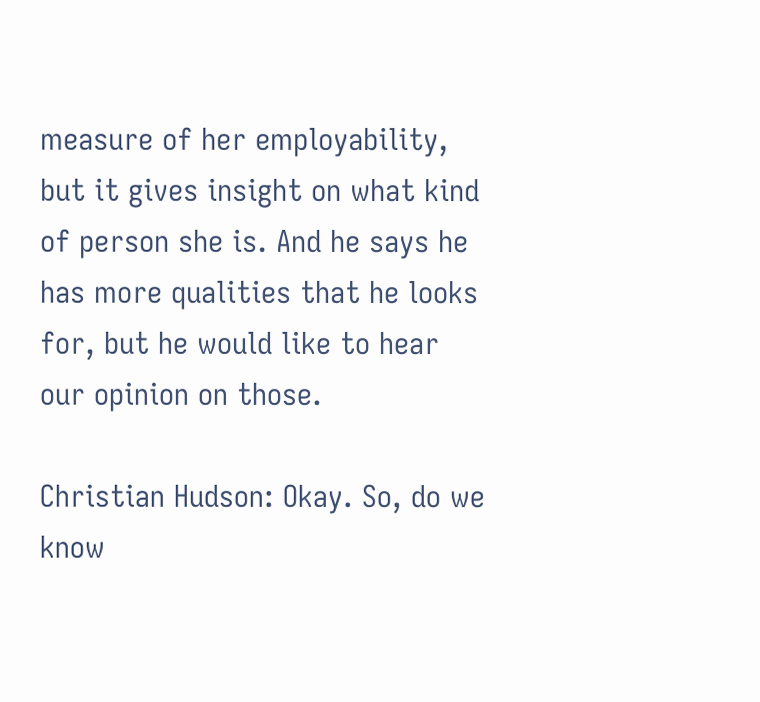measure of her employability, but it gives insight on what kind of person she is. And he says he has more qualities that he looks for, but he would like to hear our opinion on those.

Christian Hudson: Okay. So, do we know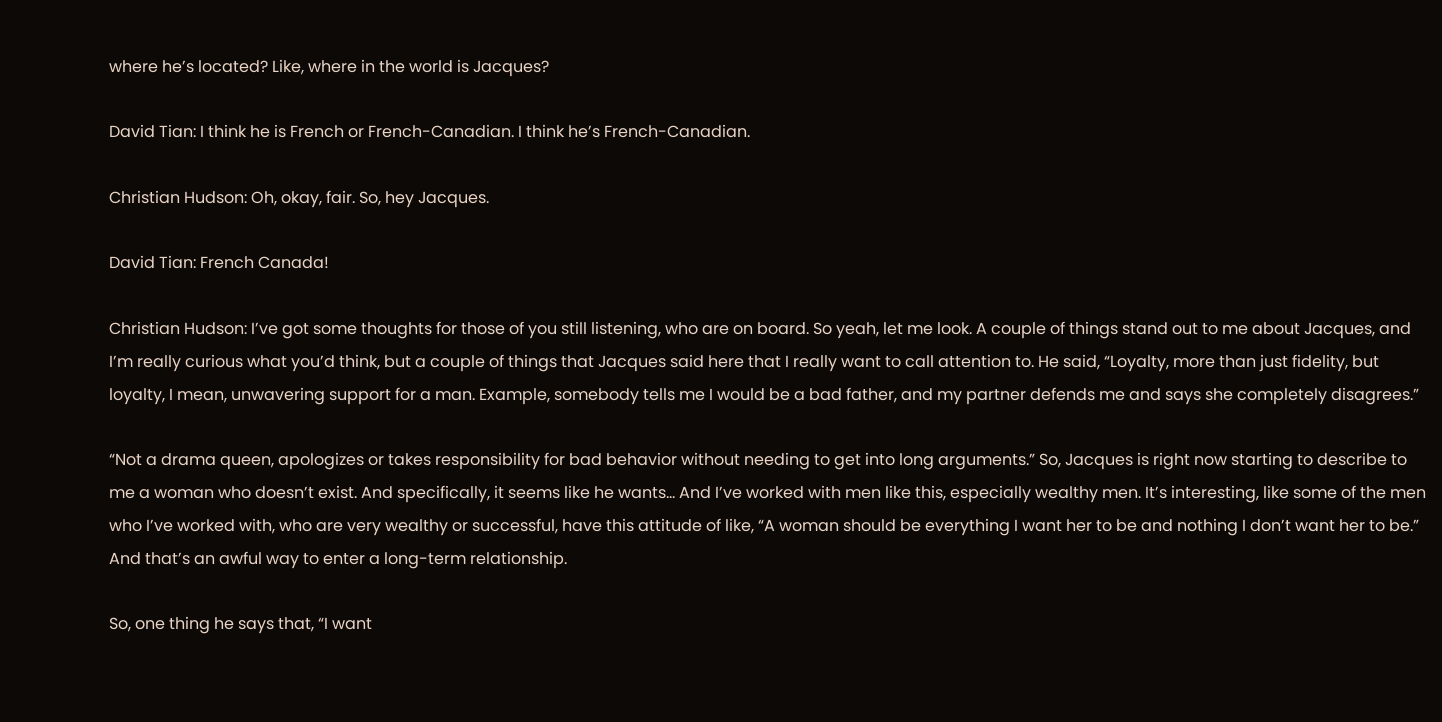where he’s located? Like, where in the world is Jacques?

David Tian: I think he is French or French-Canadian. I think he’s French-Canadian.

Christian Hudson: Oh, okay, fair. So, hey Jacques.

David Tian: French Canada!

Christian Hudson: I’ve got some thoughts for those of you still listening, who are on board. So yeah, let me look. A couple of things stand out to me about Jacques, and I’m really curious what you’d think, but a couple of things that Jacques said here that I really want to call attention to. He said, “Loyalty, more than just fidelity, but loyalty, I mean, unwavering support for a man. Example, somebody tells me I would be a bad father, and my partner defends me and says she completely disagrees.”

“Not a drama queen, apologizes or takes responsibility for bad behavior without needing to get into long arguments.” So, Jacques is right now starting to describe to me a woman who doesn’t exist. And specifically, it seems like he wants… And I’ve worked with men like this, especially wealthy men. It’s interesting, like some of the men who I’ve worked with, who are very wealthy or successful, have this attitude of like, “A woman should be everything I want her to be and nothing I don’t want her to be.” And that’s an awful way to enter a long-term relationship.

So, one thing he says that, “I want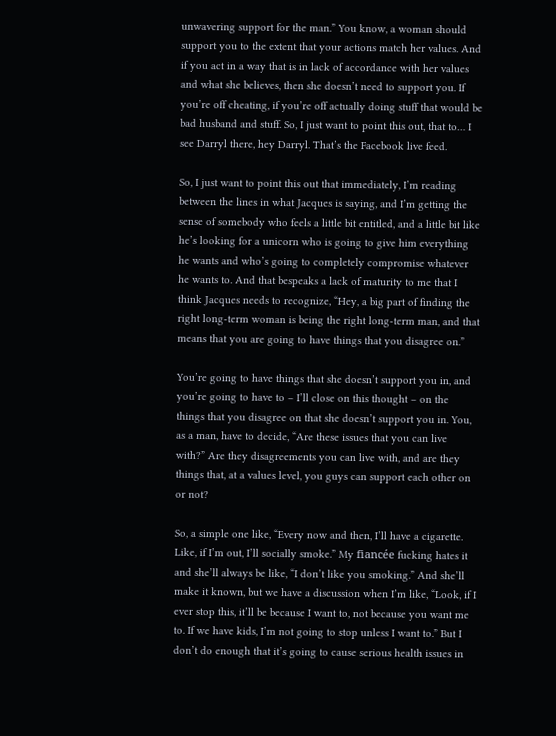unwavering support for the man.” You know, a woman should support you to the extent that your actions match her values. And if you act in a way that is in lack of accordance with her values and what she believes, then she doesn’t need to support you. If you’re off cheating, if you’re off actually doing stuff that would be bad husband and stuff. So, I just want to point this out, that to… I see Darryl there, hey Darryl. That’s the Facebook live feed.

So, I just want to point this out that immediately, I’m reading between the lines in what Jacques is saying, and I’m getting the sense of somebody who feels a little bit entitled, and a little bit like he’s looking for a unicorn who is going to give him everything he wants and who’s going to completely compromise whatever he wants to. And that bespeaks a lack of maturity to me that I think Jacques needs to recognize, “Hey, a big part of finding the right long-term woman is being the right long-term man, and that means that you are going to have things that you disagree on.”

You’re going to have things that she doesn’t support you in, and you’re going to have to – I’ll close on this thought – on the things that you disagree on that she doesn’t support you in. You, as a man, have to decide, “Are these issues that you can live with?” Are they disagreements you can live with, and are they things that, at a values level, you guys can support each other on or not?

So, a simple one like, “Every now and then, I’ll have a cigarette. Like, if I’m out, I’ll socially smoke.” My fiancée fucking hates it and she’ll always be like, “I don’t like you smoking.” And she’ll make it known, but we have a discussion when I’m like, “Look, if I ever stop this, it’ll be because I want to, not because you want me to. If we have kids, I’m not going to stop unless I want to.” But I don’t do enough that it’s going to cause serious health issues in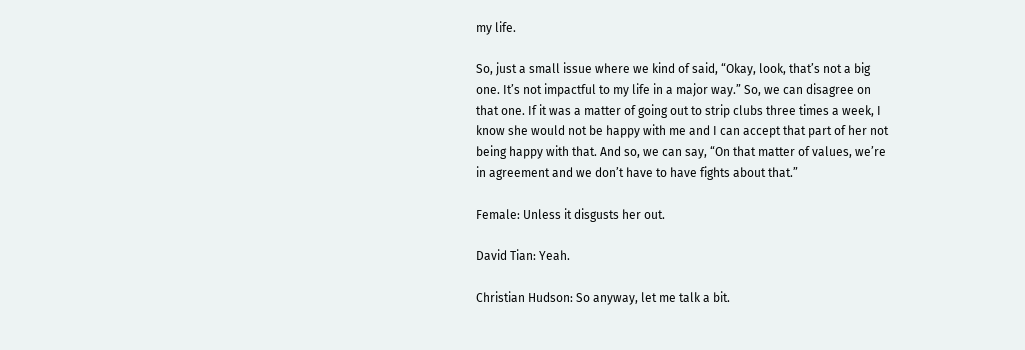my life.

So, just a small issue where we kind of said, “Okay, look, that’s not a big one. It’s not impactful to my life in a major way.” So, we can disagree on that one. If it was a matter of going out to strip clubs three times a week, I know she would not be happy with me and I can accept that part of her not being happy with that. And so, we can say, “On that matter of values, we’re in agreement and we don’t have to have fights about that.”

Female: Unless it disgusts her out.

David Tian: Yeah.

Christian Hudson: So anyway, let me talk a bit.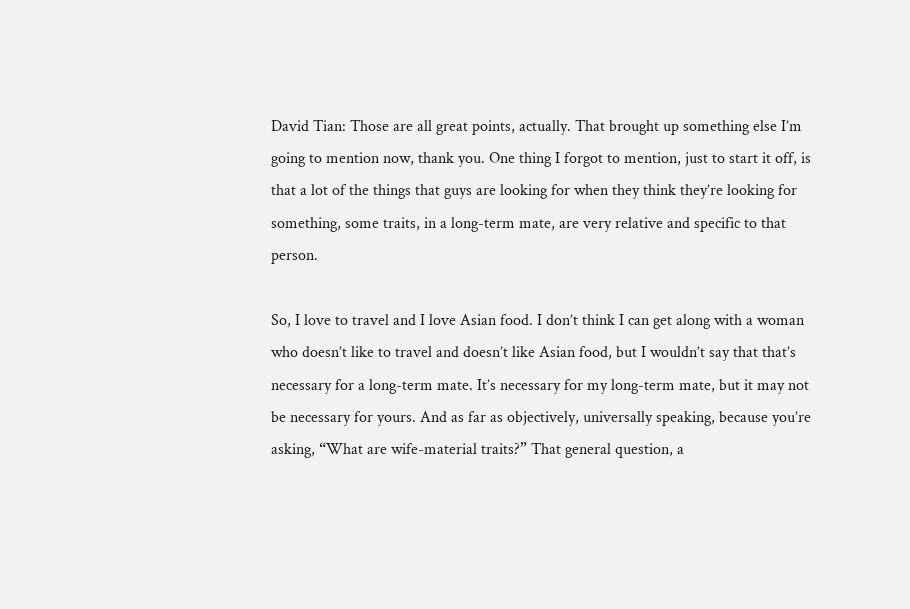David Tian: Those are all great points, actually. That brought up something else I’m going to mention now, thank you. One thing I forgot to mention, just to start it off, is that a lot of the things that guys are looking for when they think they’re looking for something, some traits, in a long-term mate, are very relative and specific to that person.

So, I love to travel and I love Asian food. I don’t think I can get along with a woman who doesn’t like to travel and doesn’t like Asian food, but I wouldn’t say that that’s necessary for a long-term mate. It’s necessary for my long-term mate, but it may not be necessary for yours. And as far as objectively, universally speaking, because you’re asking, “What are wife-material traits?” That general question, a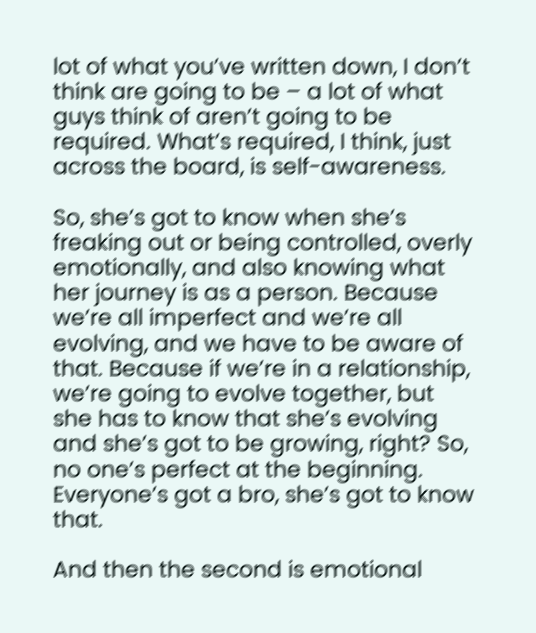lot of what you’ve written down, I don’t think are going to be – a lot of what guys think of aren’t going to be required. What’s required, I think, just across the board, is self-awareness.

So, she’s got to know when she’s freaking out or being controlled, overly emotionally, and also knowing what her journey is as a person. Because we’re all imperfect and we’re all evolving, and we have to be aware of that. Because if we’re in a relationship, we’re going to evolve together, but she has to know that she’s evolving and she’s got to be growing, right? So, no one’s perfect at the beginning. Everyone’s got a bro, she’s got to know that.

And then the second is emotional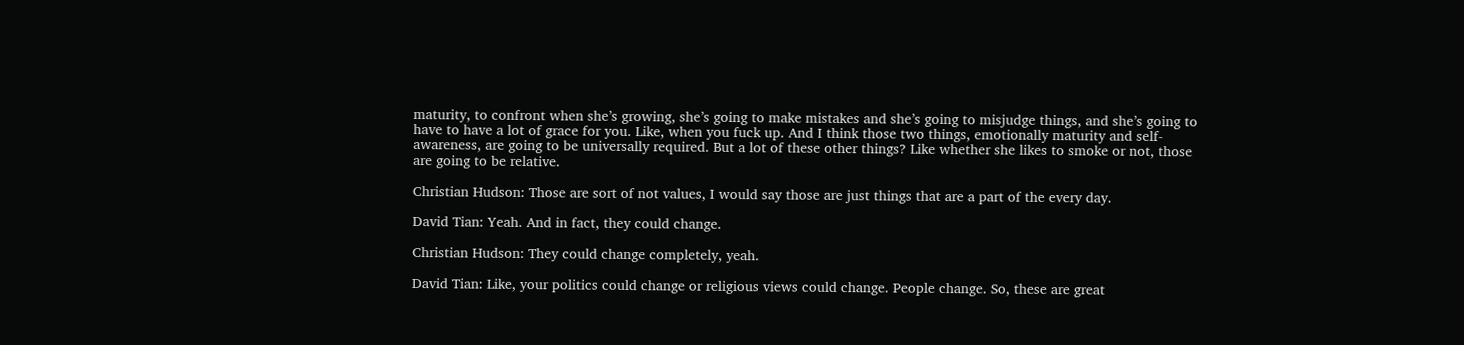maturity, to confront when she’s growing, she’s going to make mistakes and she’s going to misjudge things, and she’s going to have to have a lot of grace for you. Like, when you fuck up. And I think those two things, emotionally maturity and self-awareness, are going to be universally required. But a lot of these other things? Like whether she likes to smoke or not, those are going to be relative.

Christian Hudson: Those are sort of not values, I would say those are just things that are a part of the every day.

David Tian: Yeah. And in fact, they could change.

Christian Hudson: They could change completely, yeah.

David Tian: Like, your politics could change or religious views could change. People change. So, these are great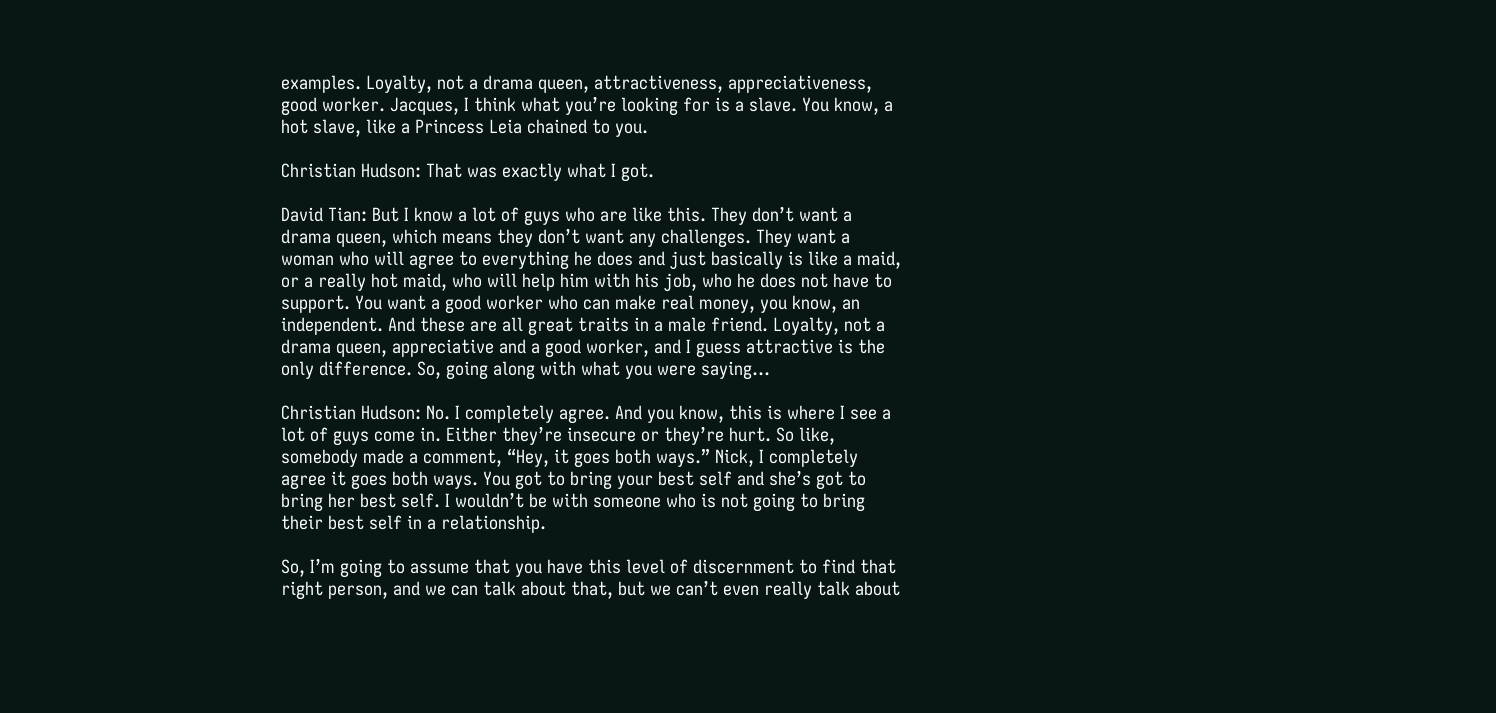examples. Loyalty, not a drama queen, attractiveness, appreciativeness, good worker. Jacques, I think what you’re looking for is a slave. You know, a hot slave, like a Princess Leia chained to you.

Christian Hudson: That was exactly what I got.

David Tian: But I know a lot of guys who are like this. They don’t want a drama queen, which means they don’t want any challenges. They want a woman who will agree to everything he does and just basically is like a maid, or a really hot maid, who will help him with his job, who he does not have to support. You want a good worker who can make real money, you know, an independent. And these are all great traits in a male friend. Loyalty, not a drama queen, appreciative and a good worker, and I guess attractive is the only difference. So, going along with what you were saying…

Christian Hudson: No. I completely agree. And you know, this is where I see a lot of guys come in. Either they’re insecure or they’re hurt. So like, somebody made a comment, “Hey, it goes both ways.” Nick, I completely agree it goes both ways. You got to bring your best self and she’s got to bring her best self. I wouldn’t be with someone who is not going to bring their best self in a relationship.

So, I’m going to assume that you have this level of discernment to find that right person, and we can talk about that, but we can’t even really talk about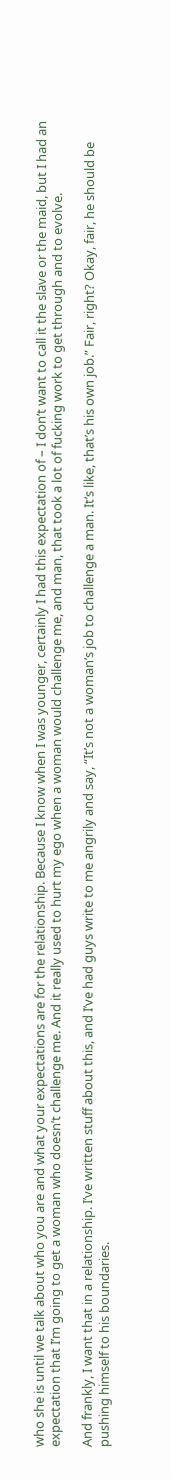who she is until we talk about who you are and what your expectations are for the relationship. Because I know when I was younger, certainly I had this expectation of – I don’t want to call it the slave or the maid, but I had an expectation that I’m going to get a woman who doesn’t challenge me. And it really used to hurt my ego when a woman would challenge me, and man, that took a lot of fucking work to get through and to evolve.

And frankly, I want that in a relationship. I’ve written stuff about this, and I’ve had guys write to me angrily and say, “It’s not a woman’s job to challenge a man. It’s like, that’s his own job.” Fair, right? Okay, fair, he should be pushing himself to his boundaries.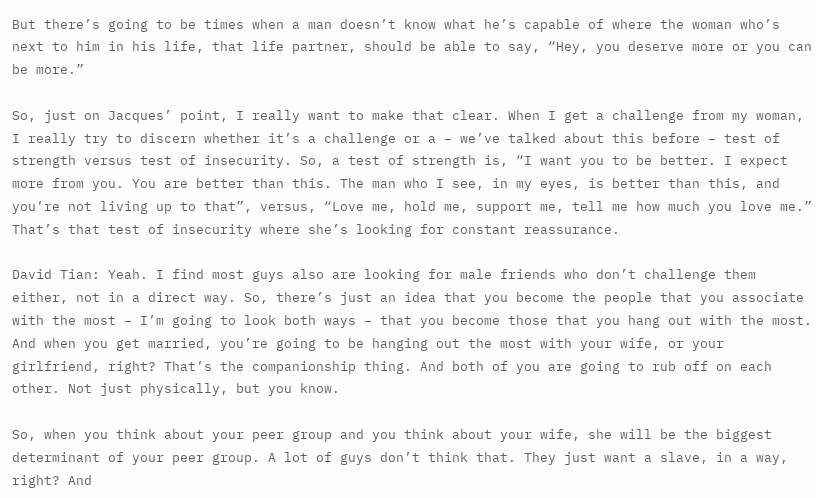But there’s going to be times when a man doesn’t know what he’s capable of where the woman who’s next to him in his life, that life partner, should be able to say, “Hey, you deserve more or you can be more.”

So, just on Jacques’ point, I really want to make that clear. When I get a challenge from my woman, I really try to discern whether it’s a challenge or a – we’ve talked about this before – test of strength versus test of insecurity. So, a test of strength is, “I want you to be better. I expect more from you. You are better than this. The man who I see, in my eyes, is better than this, and you’re not living up to that”, versus, “Love me, hold me, support me, tell me how much you love me.” That’s that test of insecurity where she’s looking for constant reassurance.

David Tian: Yeah. I find most guys also are looking for male friends who don’t challenge them either, not in a direct way. So, there’s just an idea that you become the people that you associate with the most – I’m going to look both ways – that you become those that you hang out with the most. And when you get married, you’re going to be hanging out the most with your wife, or your girlfriend, right? That’s the companionship thing. And both of you are going to rub off on each other. Not just physically, but you know.

So, when you think about your peer group and you think about your wife, she will be the biggest determinant of your peer group. A lot of guys don’t think that. They just want a slave, in a way, right? And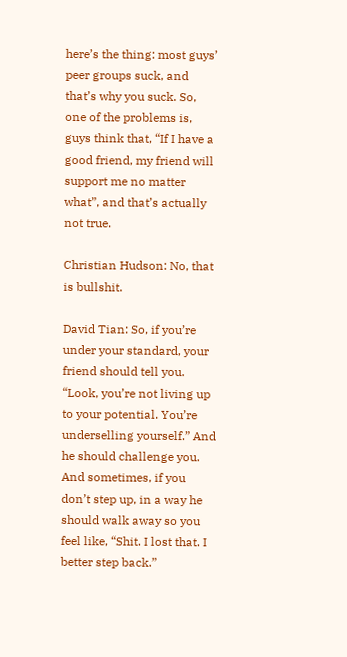here’s the thing: most guys’ peer groups suck, and that’s why you suck. So, one of the problems is, guys think that, “If I have a good friend, my friend will support me no matter what”, and that’s actually not true.

Christian Hudson: No, that is bullshit.

David Tian: So, if you’re under your standard, your friend should tell you. “Look, you’re not living up to your potential. You’re underselling yourself.” And he should challenge you. And sometimes, if you don’t step up, in a way he should walk away so you feel like, “Shit. I lost that. I better step back.”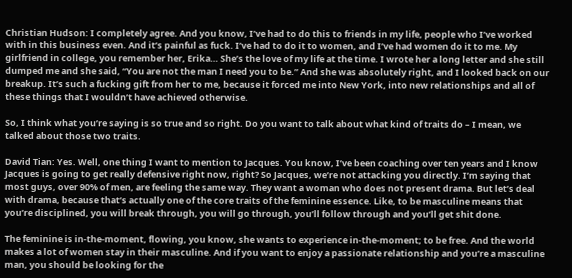Christian Hudson: I completely agree. And you know, I’ve had to do this to friends in my life, people who I’ve worked with in this business even. And it’s painful as fuck. I’ve had to do it to women, and I’ve had women do it to me. My girlfriend in college, you remember her, Erika… She’s the love of my life at the time. I wrote her a long letter and she still dumped me and she said, “You are not the man I need you to be.” And she was absolutely right, and I looked back on our breakup. It’s such a fucking gift from her to me, because it forced me into New York, into new relationships and all of these things that I wouldn’t have achieved otherwise.

So, I think what you’re saying is so true and so right. Do you want to talk about what kind of traits do – I mean, we talked about those two traits.

David Tian: Yes. Well, one thing I want to mention to Jacques. You know, I’ve been coaching over ten years and I know Jacques is going to get really defensive right now, right? So Jacques, we’re not attacking you directly. I’m saying that most guys, over 90% of men, are feeling the same way. They want a woman who does not present drama. But let’s deal with drama, because that’s actually one of the core traits of the feminine essence. Like, to be masculine means that you’re disciplined, you will break through, you will go through, you’ll follow through and you’ll get shit done.

The feminine is in-the-moment, flowing, you know, she wants to experience in-the-moment; to be free. And the world makes a lot of women stay in their masculine. And if you want to enjoy a passionate relationship and you’re a masculine man, you should be looking for the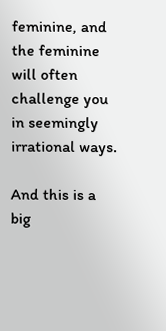feminine, and the feminine will often challenge you in seemingly irrational ways.

And this is a big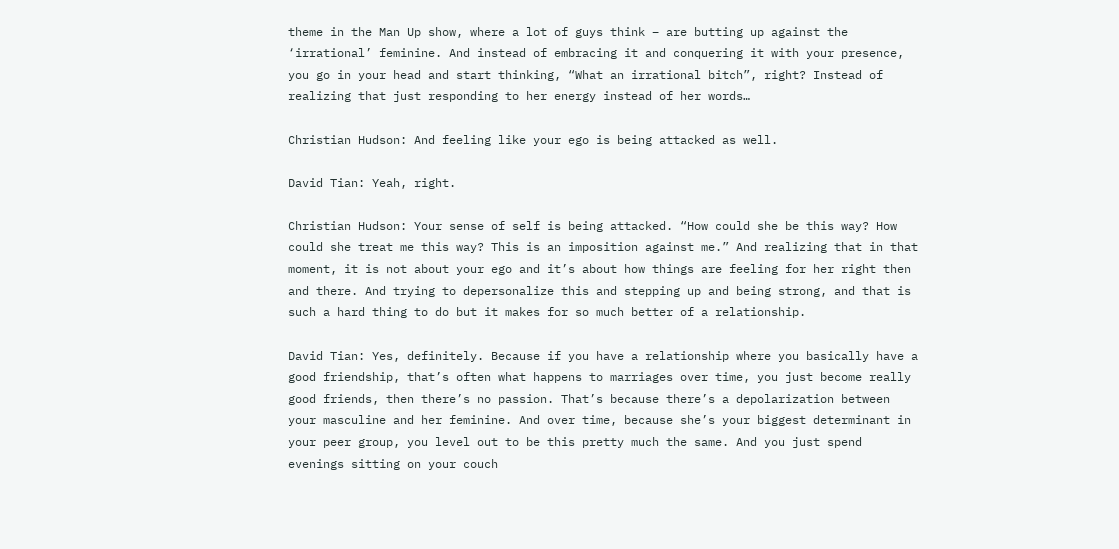theme in the Man Up show, where a lot of guys think – are butting up against the ‘irrational’ feminine. And instead of embracing it and conquering it with your presence, you go in your head and start thinking, “What an irrational bitch”, right? Instead of realizing that just responding to her energy instead of her words…

Christian Hudson: And feeling like your ego is being attacked as well.

David Tian: Yeah, right.

Christian Hudson: Your sense of self is being attacked. “How could she be this way? How could she treat me this way? This is an imposition against me.” And realizing that in that moment, it is not about your ego and it’s about how things are feeling for her right then and there. And trying to depersonalize this and stepping up and being strong, and that is such a hard thing to do but it makes for so much better of a relationship.

David Tian: Yes, definitely. Because if you have a relationship where you basically have a good friendship, that’s often what happens to marriages over time, you just become really good friends, then there’s no passion. That’s because there’s a depolarization between your masculine and her feminine. And over time, because she’s your biggest determinant in your peer group, you level out to be this pretty much the same. And you just spend evenings sitting on your couch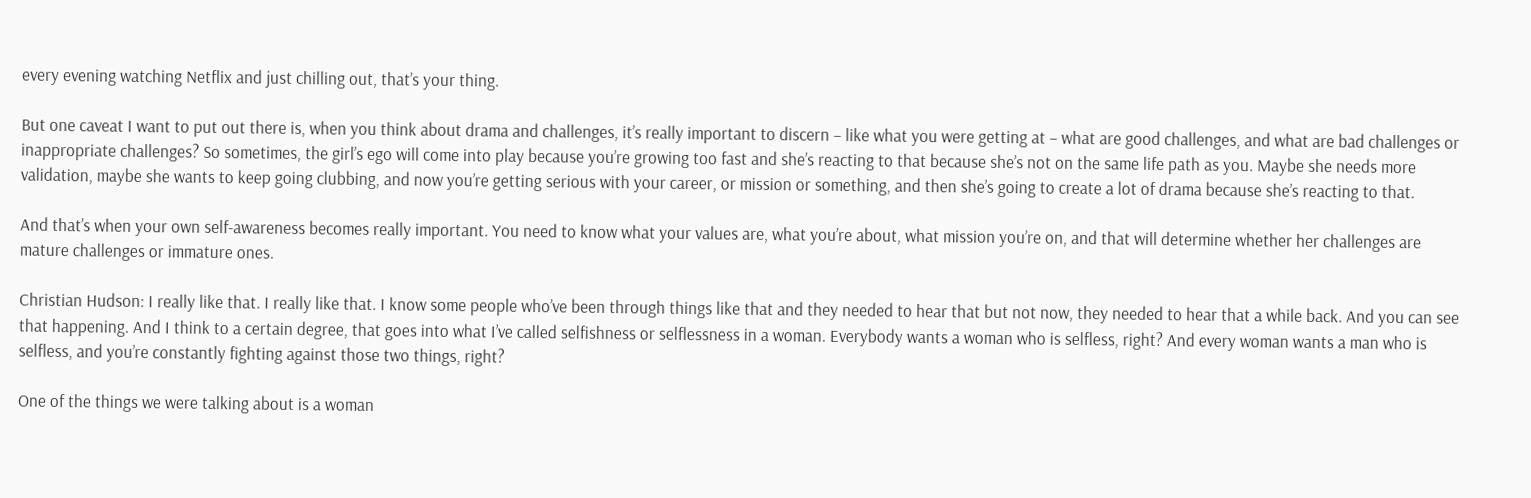every evening watching Netflix and just chilling out, that’s your thing.

But one caveat I want to put out there is, when you think about drama and challenges, it’s really important to discern – like what you were getting at – what are good challenges, and what are bad challenges or inappropriate challenges? So sometimes, the girl’s ego will come into play because you’re growing too fast and she’s reacting to that because she’s not on the same life path as you. Maybe she needs more validation, maybe she wants to keep going clubbing, and now you’re getting serious with your career, or mission or something, and then she’s going to create a lot of drama because she’s reacting to that.

And that’s when your own self-awareness becomes really important. You need to know what your values are, what you’re about, what mission you’re on, and that will determine whether her challenges are mature challenges or immature ones.

Christian Hudson: I really like that. I really like that. I know some people who’ve been through things like that and they needed to hear that but not now, they needed to hear that a while back. And you can see that happening. And I think to a certain degree, that goes into what I’ve called selfishness or selflessness in a woman. Everybody wants a woman who is selfless, right? And every woman wants a man who is selfless, and you’re constantly fighting against those two things, right?

One of the things we were talking about is a woman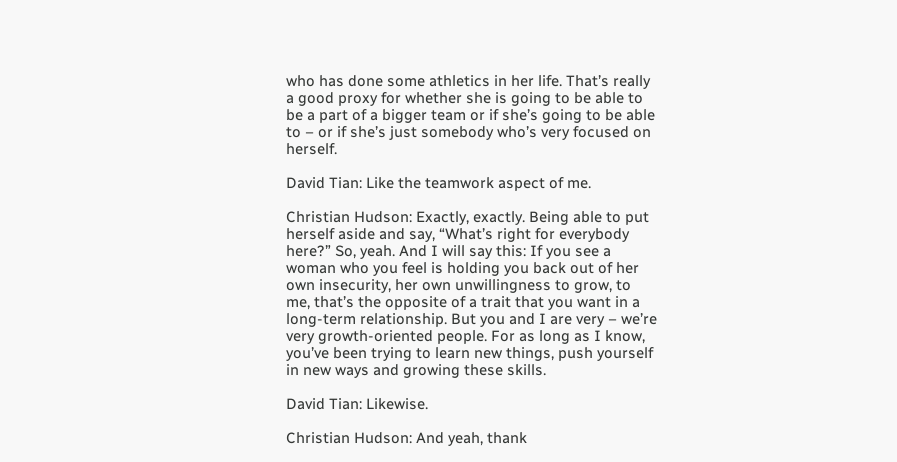who has done some athletics in her life. That’s really a good proxy for whether she is going to be able to be a part of a bigger team or if she’s going to be able to – or if she’s just somebody who’s very focused on herself.

David Tian: Like the teamwork aspect of me.

Christian Hudson: Exactly, exactly. Being able to put herself aside and say, “What’s right for everybody here?” So, yeah. And I will say this: If you see a woman who you feel is holding you back out of her own insecurity, her own unwillingness to grow, to me, that’s the opposite of a trait that you want in a long-term relationship. But you and I are very – we’re very growth-oriented people. For as long as I know, you’ve been trying to learn new things, push yourself in new ways and growing these skills.

David Tian: Likewise.

Christian Hudson: And yeah, thank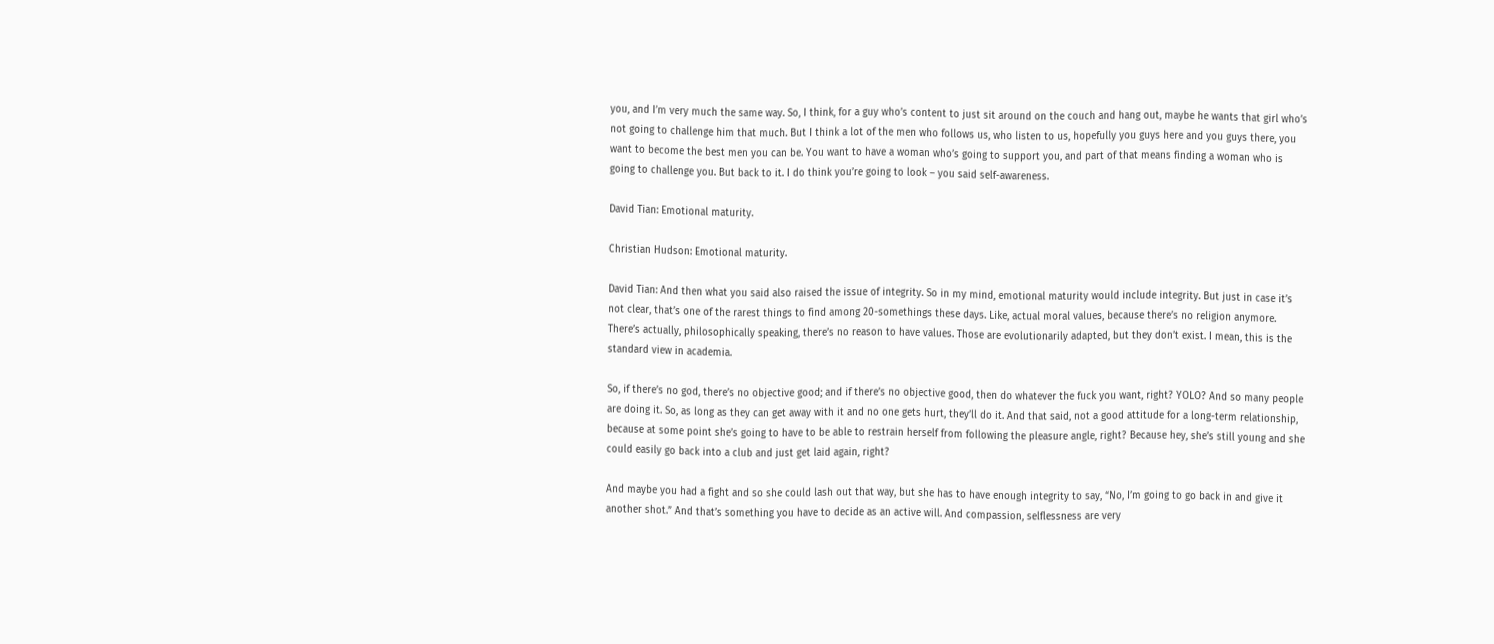you, and I’m very much the same way. So, I think, for a guy who’s content to just sit around on the couch and hang out, maybe he wants that girl who’s not going to challenge him that much. But I think a lot of the men who follows us, who listen to us, hopefully you guys here and you guys there, you want to become the best men you can be. You want to have a woman who’s going to support you, and part of that means finding a woman who is going to challenge you. But back to it. I do think you’re going to look – you said self-awareness.

David Tian: Emotional maturity.

Christian Hudson: Emotional maturity.

David Tian: And then what you said also raised the issue of integrity. So in my mind, emotional maturity would include integrity. But just in case it’s not clear, that’s one of the rarest things to find among 20-somethings these days. Like, actual moral values, because there’s no religion anymore. There’s actually, philosophically speaking, there’s no reason to have values. Those are evolutionarily adapted, but they don’t exist. I mean, this is the standard view in academia.

So, if there’s no god, there’s no objective good; and if there’s no objective good, then do whatever the fuck you want, right? YOLO? And so many people are doing it. So, as long as they can get away with it and no one gets hurt, they’ll do it. And that said, not a good attitude for a long-term relationship, because at some point she’s going to have to be able to restrain herself from following the pleasure angle, right? Because hey, she’s still young and she could easily go back into a club and just get laid again, right?

And maybe you had a fight and so she could lash out that way, but she has to have enough integrity to say, “No, I’m going to go back in and give it another shot.” And that’s something you have to decide as an active will. And compassion, selflessness are very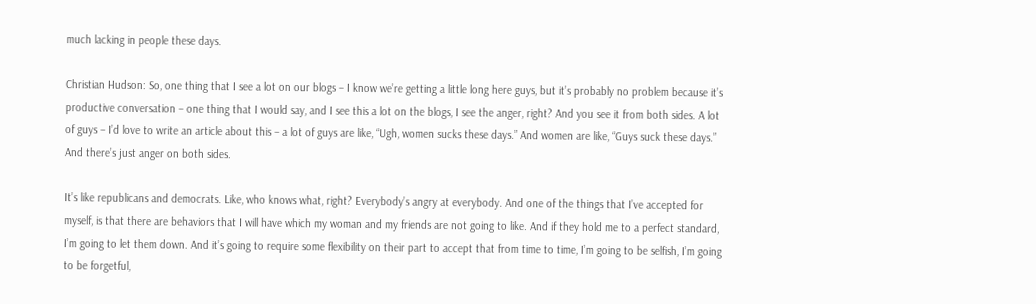much lacking in people these days.

Christian Hudson: So, one thing that I see a lot on our blogs – I know we’re getting a little long here guys, but it’s probably no problem because it’s productive conversation – one thing that I would say, and I see this a lot on the blogs, I see the anger, right? And you see it from both sides. A lot of guys – I’d love to write an article about this – a lot of guys are like, “Ugh, women sucks these days.” And women are like, “Guys suck these days.” And there’s just anger on both sides.

It’s like republicans and democrats. Like, who knows what, right? Everybody’s angry at everybody. And one of the things that I’ve accepted for myself, is that there are behaviors that I will have which my woman and my friends are not going to like. And if they hold me to a perfect standard, I’m going to let them down. And it’s going to require some flexibility on their part to accept that from time to time, I’m going to be selfish, I’m going to be forgetful,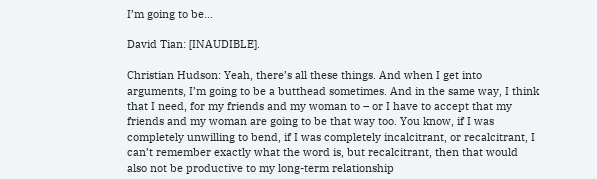I’m going to be…

David Tian: [INAUDIBLE].

Christian Hudson: Yeah, there’s all these things. And when I get into arguments, I’m going to be a butthead sometimes. And in the same way, I think that I need, for my friends and my woman to – or I have to accept that my friends and my woman are going to be that way too. You know, if I was completely unwilling to bend, if I was completely incalcitrant, or recalcitrant, I can’t remember exactly what the word is, but recalcitrant, then that would also not be productive to my long-term relationship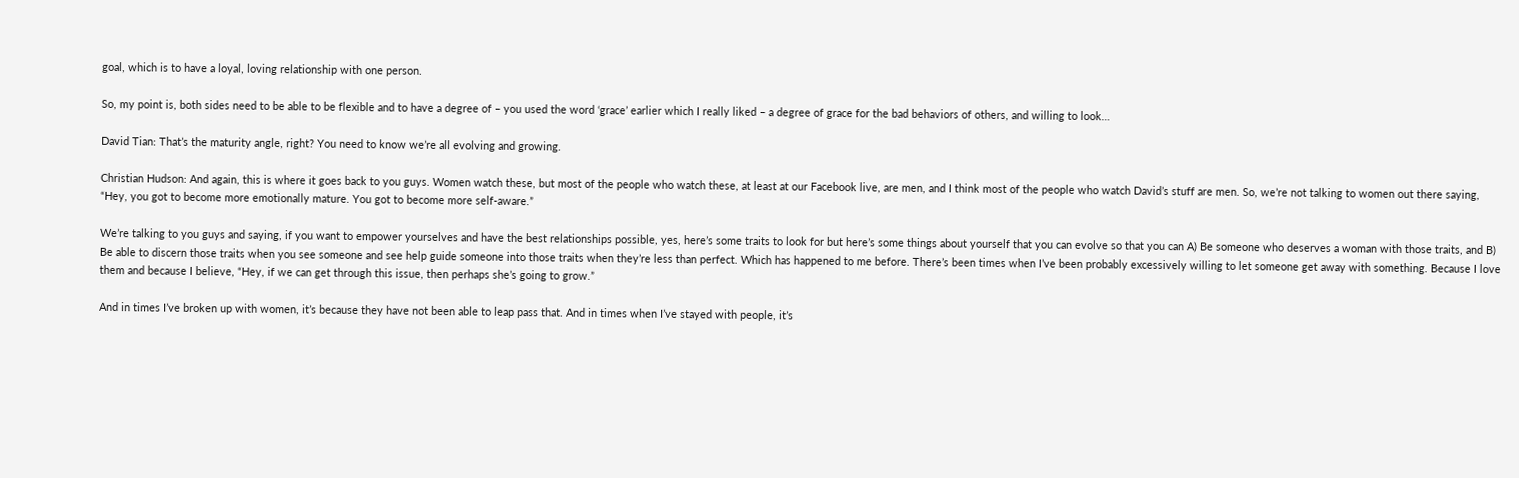goal, which is to have a loyal, loving relationship with one person.

So, my point is, both sides need to be able to be flexible and to have a degree of – you used the word ‘grace’ earlier which I really liked – a degree of grace for the bad behaviors of others, and willing to look…

David Tian: That’s the maturity angle, right? You need to know we’re all evolving and growing.

Christian Hudson: And again, this is where it goes back to you guys. Women watch these, but most of the people who watch these, at least at our Facebook live, are men, and I think most of the people who watch David’s stuff are men. So, we’re not talking to women out there saying, “Hey, you got to become more emotionally mature. You got to become more self-aware.”

We’re talking to you guys and saying, if you want to empower yourselves and have the best relationships possible, yes, here’s some traits to look for but here’s some things about yourself that you can evolve so that you can A) Be someone who deserves a woman with those traits, and B) Be able to discern those traits when you see someone and see help guide someone into those traits when they’re less than perfect. Which has happened to me before. There’s been times when I’ve been probably excessively willing to let someone get away with something. Because I love them and because I believe, “Hey, if we can get through this issue, then perhaps she’s going to grow.”

And in times I’ve broken up with women, it’s because they have not been able to leap pass that. And in times when I’ve stayed with people, it’s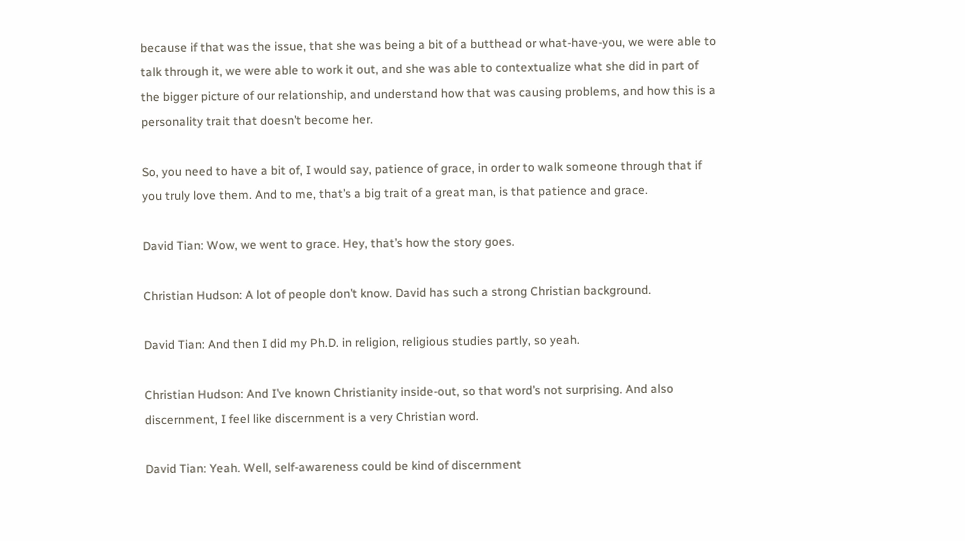because if that was the issue, that she was being a bit of a butthead or what-have-you, we were able to talk through it, we were able to work it out, and she was able to contextualize what she did in part of the bigger picture of our relationship, and understand how that was causing problems, and how this is a personality trait that doesn’t become her.

So, you need to have a bit of, I would say, patience of grace, in order to walk someone through that if you truly love them. And to me, that’s a big trait of a great man, is that patience and grace.

David Tian: Wow, we went to grace. Hey, that’s how the story goes.

Christian Hudson: A lot of people don’t know. David has such a strong Christian background.

David Tian: And then I did my Ph.D. in religion, religious studies partly, so yeah.

Christian Hudson: And I’ve known Christianity inside-out, so that word’s not surprising. And also discernment, I feel like discernment is a very Christian word.

David Tian: Yeah. Well, self-awareness could be kind of discernment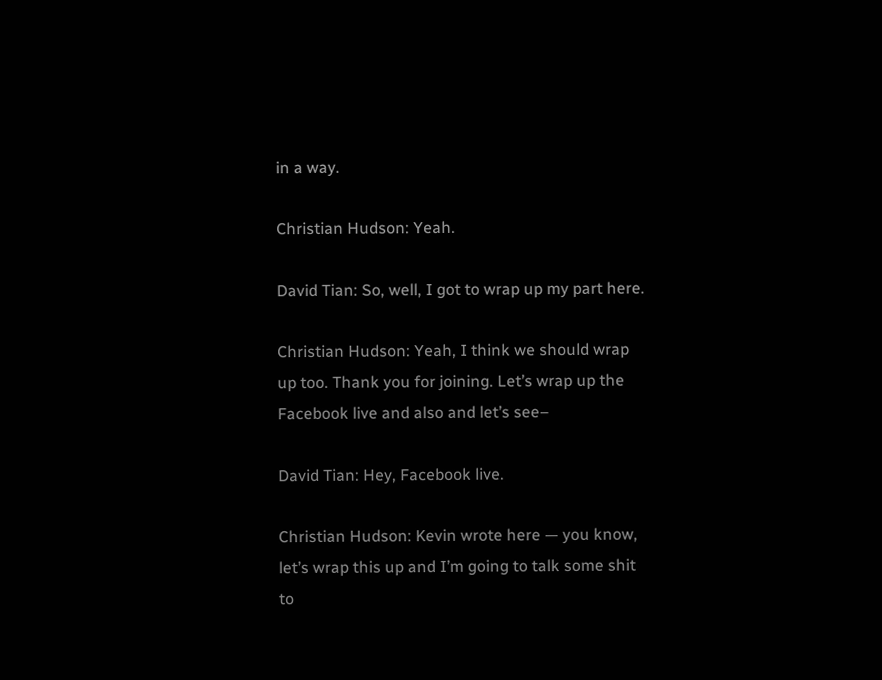in a way.

Christian Hudson: Yeah.

David Tian: So, well, I got to wrap up my part here.

Christian Hudson: Yeah, I think we should wrap up too. Thank you for joining. Let’s wrap up the Facebook live and also and let’s see–

David Tian: Hey, Facebook live.

Christian Hudson: Kevin wrote here — you know, let’s wrap this up and I’m going to talk some shit to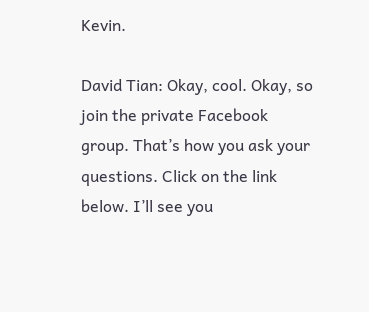Kevin.

David Tian: Okay, cool. Okay, so join the private Facebook group. That’s how you ask your questions. Click on the link below. I’ll see you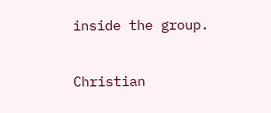inside the group.

Christian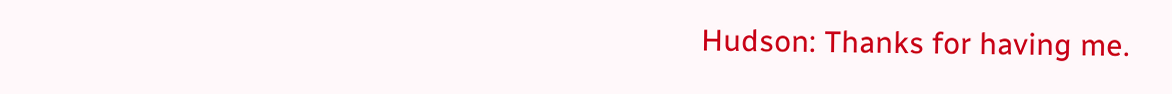Hudson: Thanks for having me.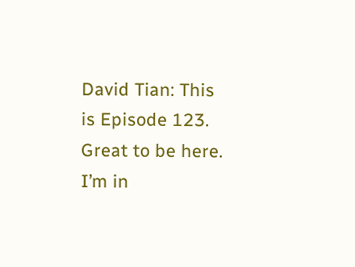David Tian: This is Episode 123. Great to be here. I’m in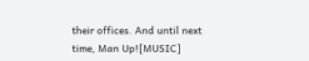their offices. And until next time, Man Up![MUSIC]